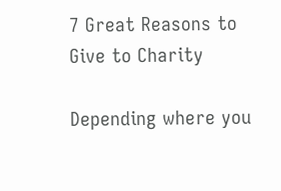7 Great Reasons to Give to Charity

Depending where you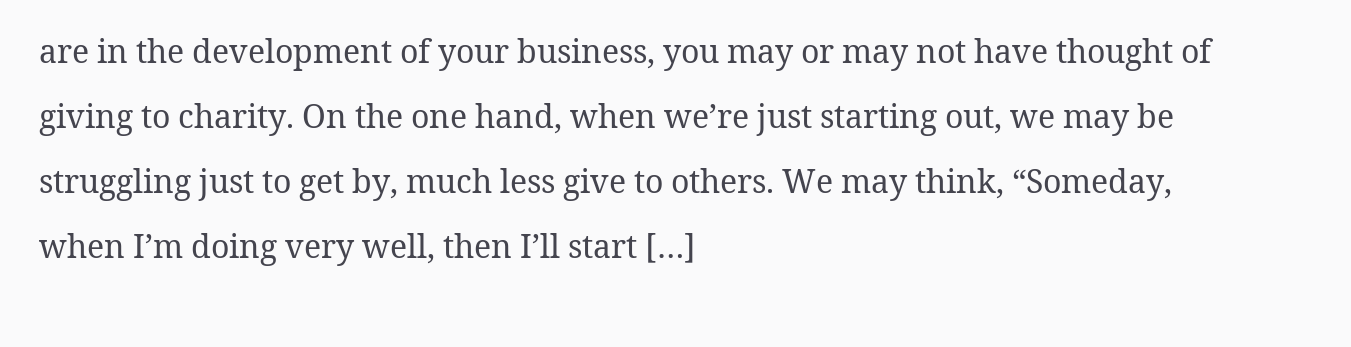are in the development of your business, you may or may not have thought of giving to charity. On the one hand, when we’re just starting out, we may be struggling just to get by, much less give to others. We may think, “Someday, when I’m doing very well, then I’ll start […]